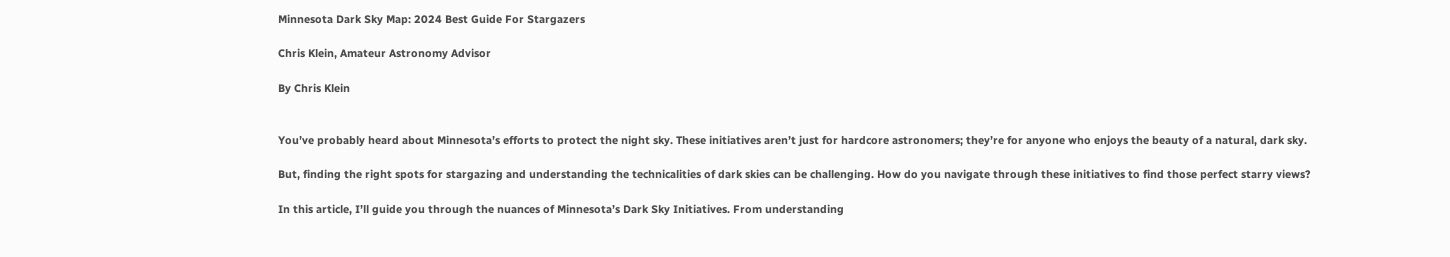Minnesota Dark Sky Map: 2024 Best Guide For Stargazers

Chris Klein, Amateur Astronomy Advisor

By Chris Klein


You’ve probably heard about Minnesota’s efforts to protect the night sky. These initiatives aren’t just for hardcore astronomers; they’re for anyone who enjoys the beauty of a natural, dark sky.

But, finding the right spots for stargazing and understanding the technicalities of dark skies can be challenging. How do you navigate through these initiatives to find those perfect starry views?

In this article, I’ll guide you through the nuances of Minnesota’s Dark Sky Initiatives. From understanding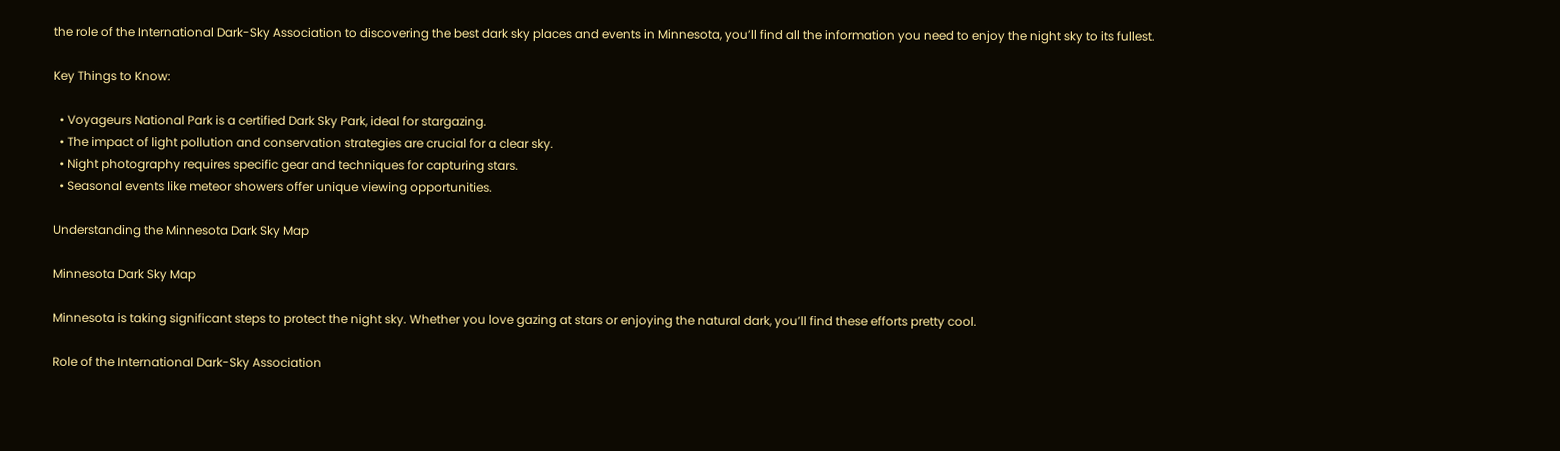the role of the International Dark-Sky Association to discovering the best dark sky places and events in Minnesota, you’ll find all the information you need to enjoy the night sky to its fullest.

Key Things to Know:

  • Voyageurs National Park is a certified Dark Sky Park, ideal for stargazing.
  • The impact of light pollution and conservation strategies are crucial for a clear sky.
  • Night photography requires specific gear and techniques for capturing stars.
  • Seasonal events like meteor showers offer unique viewing opportunities.

Understanding the Minnesota Dark Sky Map

Minnesota Dark Sky Map

Minnesota is taking significant steps to protect the night sky. Whether you love gazing at stars or enjoying the natural dark, you’ll find these efforts pretty cool.

Role of the International Dark-Sky Association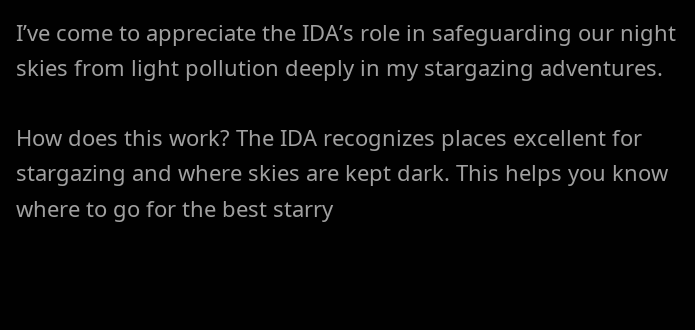I’ve come to appreciate the IDA’s role in safeguarding our night skies from light pollution deeply in my stargazing adventures.

How does this work? The IDA recognizes places excellent for stargazing and where skies are kept dark. This helps you know where to go for the best starry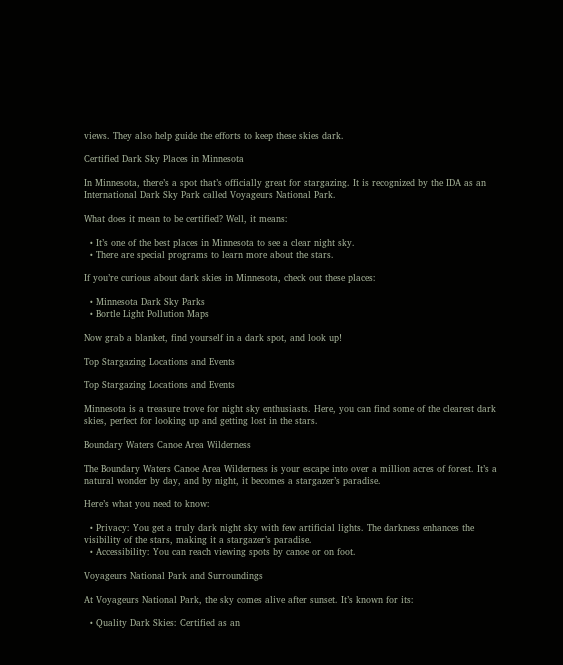views. They also help guide the efforts to keep these skies dark.

Certified Dark Sky Places in Minnesota

In Minnesota, there’s a spot that’s officially great for stargazing. It is recognized by the IDA as an International Dark Sky Park called Voyageurs National Park.

What does it mean to be certified? Well, it means:

  • It’s one of the best places in Minnesota to see a clear night sky.
  • There are special programs to learn more about the stars.

If you’re curious about dark skies in Minnesota, check out these places:

  • Minnesota Dark Sky Parks
  • Bortle Light Pollution Maps

Now grab a blanket, find yourself in a dark spot, and look up!

Top Stargazing Locations and Events

Top Stargazing Locations and Events

Minnesota is a treasure trove for night sky enthusiasts. Here, you can find some of the clearest dark skies, perfect for looking up and getting lost in the stars.

Boundary Waters Canoe Area Wilderness

The Boundary Waters Canoe Area Wilderness is your escape into over a million acres of forest. It’s a natural wonder by day, and by night, it becomes a stargazer’s paradise.

Here’s what you need to know:

  • Privacy: You get a truly dark night sky with few artificial lights. The darkness enhances the visibility of the stars, making it a stargazer’s paradise.
  • Accessibility: You can reach viewing spots by canoe or on foot.

Voyageurs National Park and Surroundings

At Voyageurs National Park, the sky comes alive after sunset. It’s known for its:

  • Quality Dark Skies: Certified as an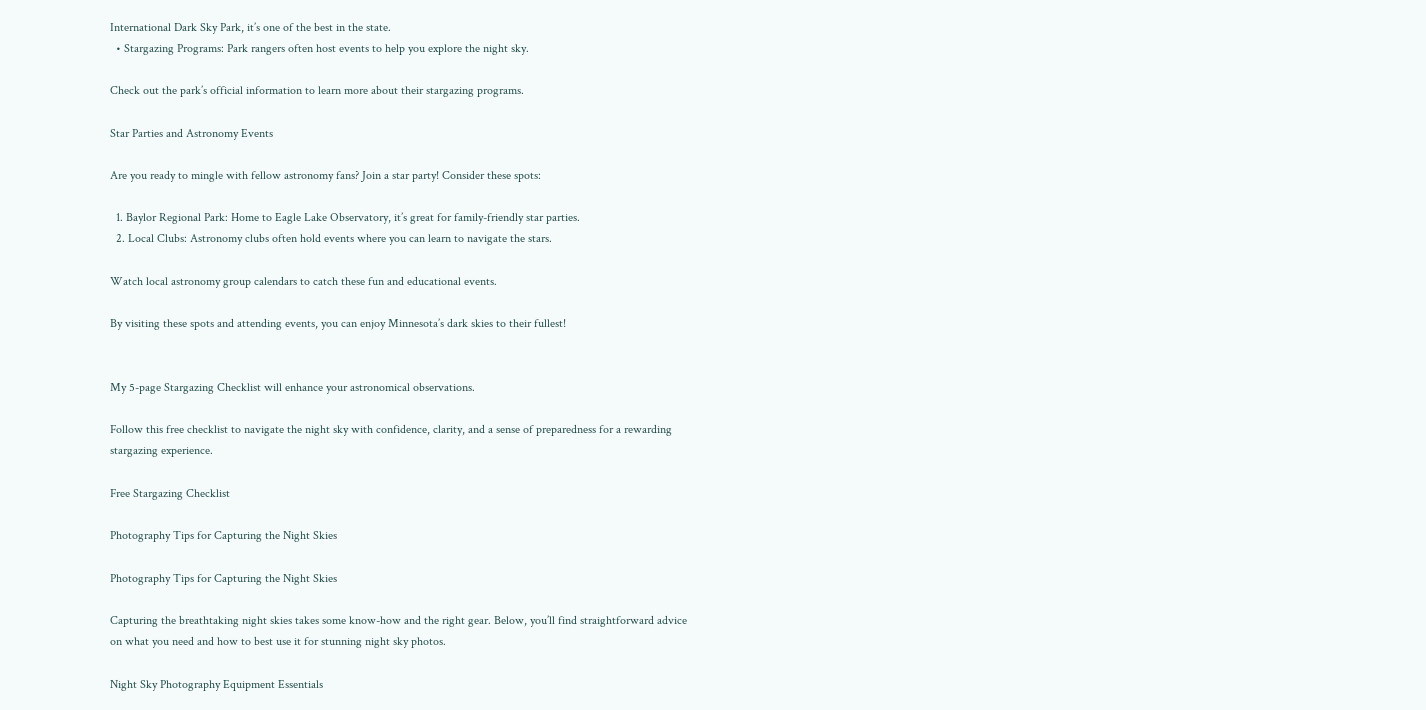International Dark Sky Park, it’s one of the best in the state.
  • Stargazing Programs: Park rangers often host events to help you explore the night sky.

Check out the park’s official information to learn more about their stargazing programs.

Star Parties and Astronomy Events

Are you ready to mingle with fellow astronomy fans? Join a star party! Consider these spots:

  1. Baylor Regional Park: Home to Eagle Lake Observatory, it’s great for family-friendly star parties.
  2. Local Clubs: Astronomy clubs often hold events where you can learn to navigate the stars.

Watch local astronomy group calendars to catch these fun and educational events.

By visiting these spots and attending events, you can enjoy Minnesota’s dark skies to their fullest!


My 5-page Stargazing Checklist will enhance your astronomical observations.

Follow this free checklist to navigate the night sky with confidence, clarity, and a sense of preparedness for a rewarding stargazing experience.

Free Stargazing Checklist

Photography Tips for Capturing the Night Skies

Photography Tips for Capturing the Night Skies

Capturing the breathtaking night skies takes some know-how and the right gear. Below, you’ll find straightforward advice on what you need and how to best use it for stunning night sky photos.

Night Sky Photography Equipment Essentials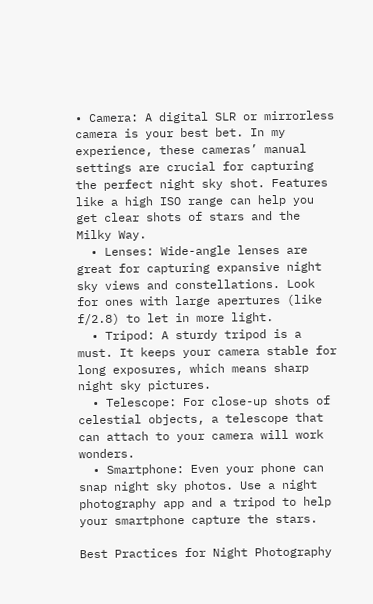• Camera: A digital SLR or mirrorless camera is your best bet. In my experience, these cameras’ manual settings are crucial for capturing the perfect night sky shot. Features like a high ISO range can help you get clear shots of stars and the Milky Way.
  • Lenses: Wide-angle lenses are great for capturing expansive night sky views and constellations. Look for ones with large apertures (like f/2.8) to let in more light.
  • Tripod: A sturdy tripod is a must. It keeps your camera stable for long exposures, which means sharp night sky pictures.
  • Telescope: For close-up shots of celestial objects, a telescope that can attach to your camera will work wonders.
  • Smartphone: Even your phone can snap night sky photos. Use a night photography app and a tripod to help your smartphone capture the stars.

Best Practices for Night Photography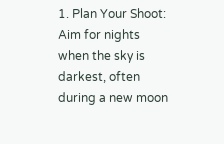1. Plan Your Shoot: Aim for nights when the sky is darkest, often during a new moon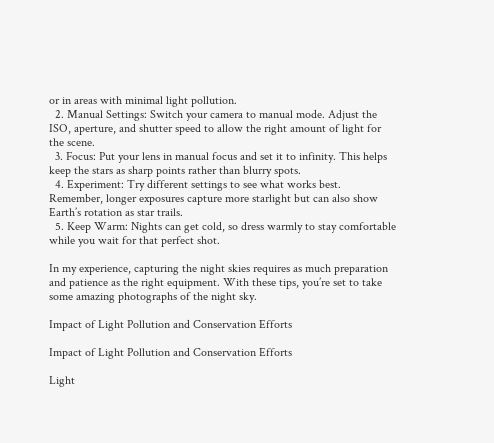or in areas with minimal light pollution.
  2. Manual Settings: Switch your camera to manual mode. Adjust the ISO, aperture, and shutter speed to allow the right amount of light for the scene.
  3. Focus: Put your lens in manual focus and set it to infinity. This helps keep the stars as sharp points rather than blurry spots.
  4. Experiment: Try different settings to see what works best. Remember, longer exposures capture more starlight but can also show Earth’s rotation as star trails.
  5. Keep Warm: Nights can get cold, so dress warmly to stay comfortable while you wait for that perfect shot.

In my experience, capturing the night skies requires as much preparation and patience as the right equipment. With these tips, you’re set to take some amazing photographs of the night sky.

Impact of Light Pollution and Conservation Efforts

Impact of Light Pollution and Conservation Efforts

Light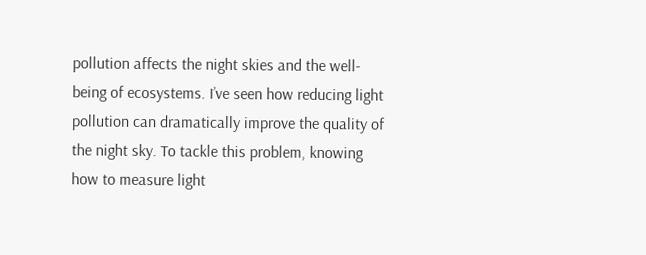pollution affects the night skies and the well-being of ecosystems. I’ve seen how reducing light pollution can dramatically improve the quality of the night sky. To tackle this problem, knowing how to measure light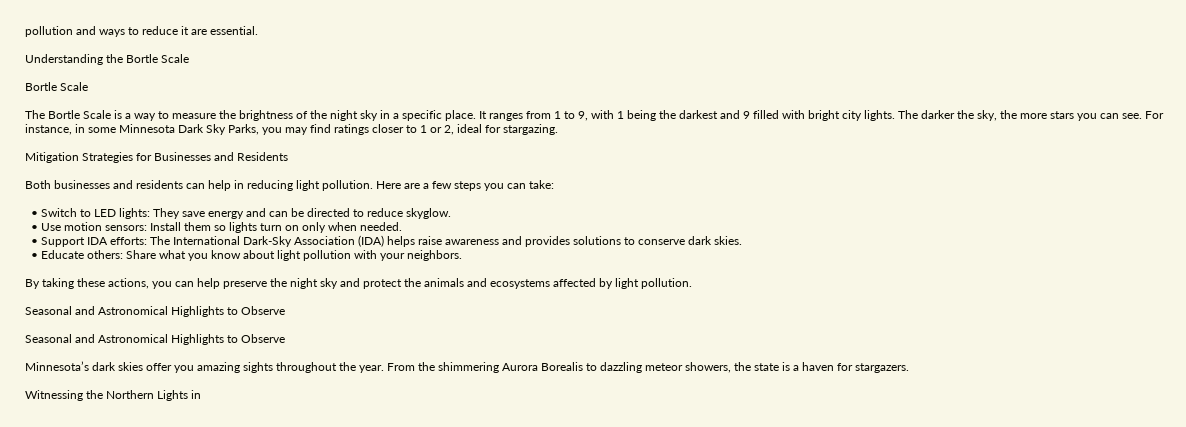pollution and ways to reduce it are essential.

Understanding the Bortle Scale

Bortle Scale

The Bortle Scale is a way to measure the brightness of the night sky in a specific place. It ranges from 1 to 9, with 1 being the darkest and 9 filled with bright city lights. The darker the sky, the more stars you can see. For instance, in some Minnesota Dark Sky Parks, you may find ratings closer to 1 or 2, ideal for stargazing.

Mitigation Strategies for Businesses and Residents

Both businesses and residents can help in reducing light pollution. Here are a few steps you can take:

  • Switch to LED lights: They save energy and can be directed to reduce skyglow.
  • Use motion sensors: Install them so lights turn on only when needed.
  • Support IDA efforts: The International Dark-Sky Association (IDA) helps raise awareness and provides solutions to conserve dark skies.
  • Educate others: Share what you know about light pollution with your neighbors.

By taking these actions, you can help preserve the night sky and protect the animals and ecosystems affected by light pollution.

Seasonal and Astronomical Highlights to Observe

Seasonal and Astronomical Highlights to Observe

Minnesota’s dark skies offer you amazing sights throughout the year. From the shimmering Aurora Borealis to dazzling meteor showers, the state is a haven for stargazers.

Witnessing the Northern Lights in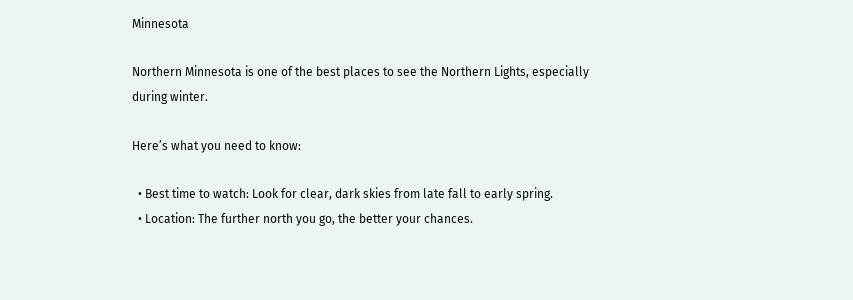Minnesota

Northern Minnesota is one of the best places to see the Northern Lights, especially during winter.

Here’s what you need to know:

  • Best time to watch: Look for clear, dark skies from late fall to early spring.
  • Location: The further north you go, the better your chances.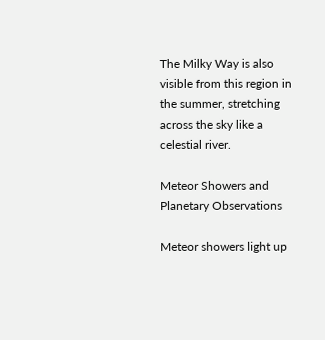The Milky Way is also visible from this region in the summer, stretching across the sky like a celestial river.

Meteor Showers and Planetary Observations

Meteor showers light up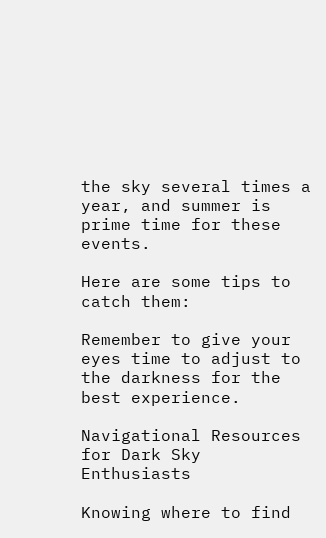the sky several times a year, and summer is prime time for these events.

Here are some tips to catch them:

Remember to give your eyes time to adjust to the darkness for the best experience.

Navigational Resources for Dark Sky Enthusiasts

Knowing where to find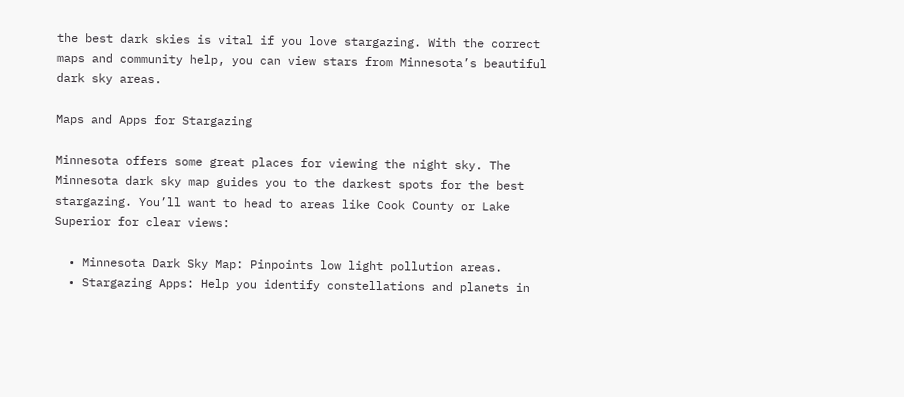the best dark skies is vital if you love stargazing. With the correct maps and community help, you can view stars from Minnesota’s beautiful dark sky areas.

Maps and Apps for Stargazing

Minnesota offers some great places for viewing the night sky. The Minnesota dark sky map guides you to the darkest spots for the best stargazing. You’ll want to head to areas like Cook County or Lake Superior for clear views:

  • Minnesota Dark Sky Map: Pinpoints low light pollution areas.
  • Stargazing Apps: Help you identify constellations and planets in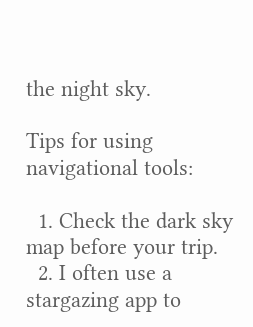the night sky.

Tips for using navigational tools:

  1. Check the dark sky map before your trip.
  2. I often use a stargazing app to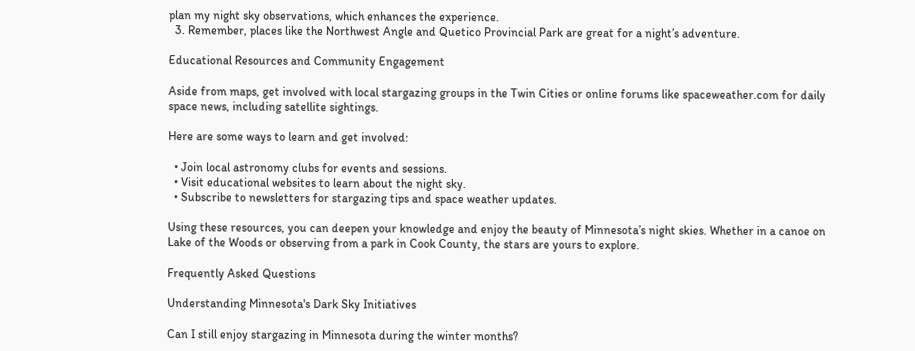plan my night sky observations, which enhances the experience.
  3. Remember, places like the Northwest Angle and Quetico Provincial Park are great for a night’s adventure.

Educational Resources and Community Engagement

Aside from maps, get involved with local stargazing groups in the Twin Cities or online forums like spaceweather.com for daily space news, including satellite sightings.

Here are some ways to learn and get involved:

  • Join local astronomy clubs for events and sessions.
  • Visit educational websites to learn about the night sky.
  • Subscribe to newsletters for stargazing tips and space weather updates.

Using these resources, you can deepen your knowledge and enjoy the beauty of Minnesota’s night skies. Whether in a canoe on Lake of the Woods or observing from a park in Cook County, the stars are yours to explore.

Frequently Asked Questions

Understanding Minnesota's Dark Sky Initiatives

Can I still enjoy stargazing in Minnesota during the winter months?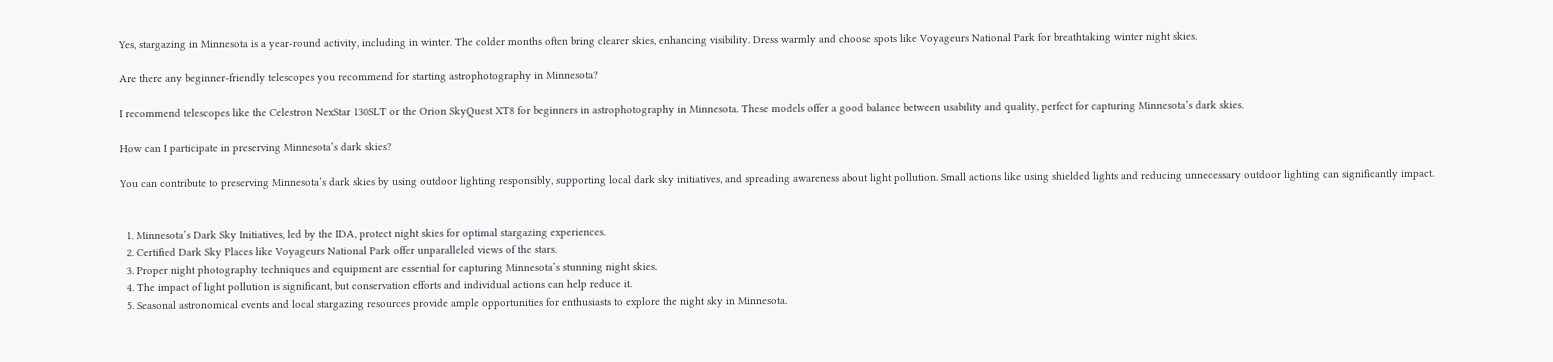Yes, stargazing in Minnesota is a year-round activity, including in winter. The colder months often bring clearer skies, enhancing visibility. Dress warmly and choose spots like Voyageurs National Park for breathtaking winter night skies.

Are there any beginner-friendly telescopes you recommend for starting astrophotography in Minnesota?

I recommend telescopes like the Celestron NexStar 130SLT or the Orion SkyQuest XT8 for beginners in astrophotography in Minnesota. These models offer a good balance between usability and quality, perfect for capturing Minnesota’s dark skies.

How can I participate in preserving Minnesota’s dark skies?

You can contribute to preserving Minnesota’s dark skies by using outdoor lighting responsibly, supporting local dark sky initiatives, and spreading awareness about light pollution. Small actions like using shielded lights and reducing unnecessary outdoor lighting can significantly impact.


  1. Minnesota’s Dark Sky Initiatives, led by the IDA, protect night skies for optimal stargazing experiences.
  2. Certified Dark Sky Places like Voyageurs National Park offer unparalleled views of the stars.
  3. Proper night photography techniques and equipment are essential for capturing Minnesota’s stunning night skies.
  4. The impact of light pollution is significant, but conservation efforts and individual actions can help reduce it.
  5. Seasonal astronomical events and local stargazing resources provide ample opportunities for enthusiasts to explore the night sky in Minnesota.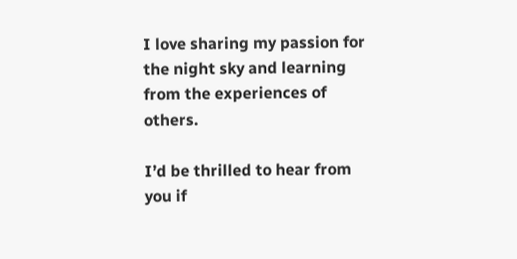I love sharing my passion for the night sky and learning from the experiences of others.

I’d be thrilled to hear from you if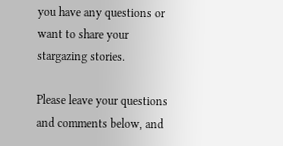you have any questions or want to share your stargazing stories.

Please leave your questions and comments below, and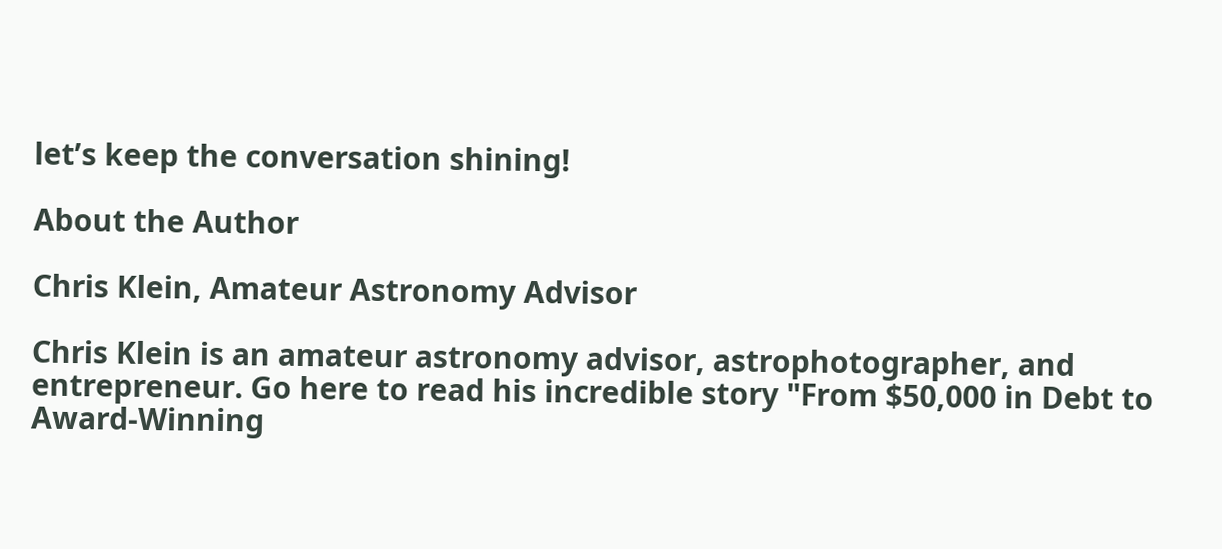let’s keep the conversation shining!

About the Author

Chris Klein, Amateur Astronomy Advisor

Chris Klein is an amateur astronomy advisor, astrophotographer, and entrepreneur. Go here to read his incredible story "From $50,000 in Debt to Award-Winning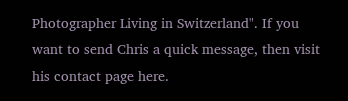Photographer Living in Switzerland". If you want to send Chris a quick message, then visit his contact page here.